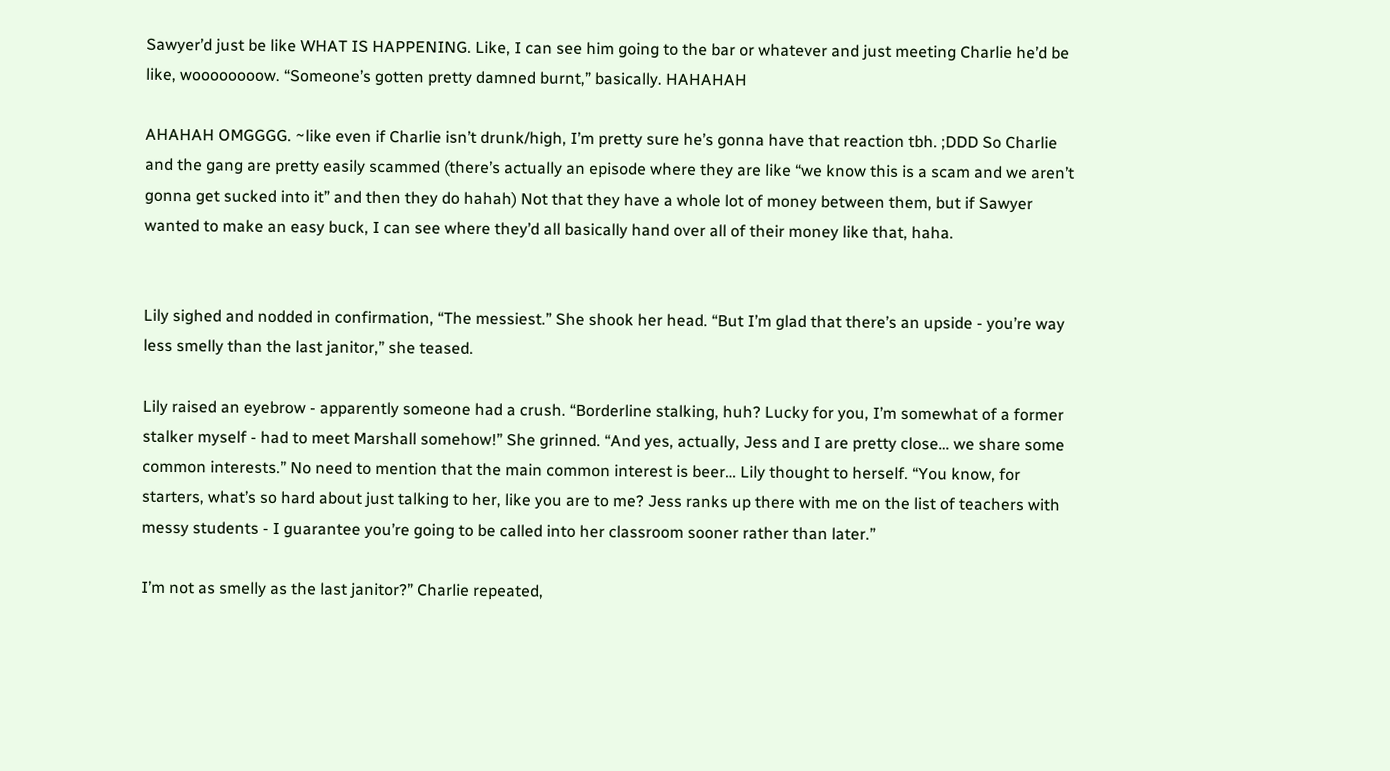Sawyer’d just be like WHAT IS HAPPENING. Like, I can see him going to the bar or whatever and just meeting Charlie he’d be like, woooooooow. “Someone’s gotten pretty damned burnt,” basically. HAHAHAH

AHAHAH OMGGGG. ~like even if Charlie isn’t drunk/high, I’m pretty sure he’s gonna have that reaction tbh. ;DDD So Charlie and the gang are pretty easily scammed (there’s actually an episode where they are like “we know this is a scam and we aren’t gonna get sucked into it” and then they do hahah) Not that they have a whole lot of money between them, but if Sawyer wanted to make an easy buck, I can see where they’d all basically hand over all of their money like that, haha.


Lily sighed and nodded in confirmation, “The messiest.” She shook her head. “But I’m glad that there’s an upside - you’re way less smelly than the last janitor,” she teased.

Lily raised an eyebrow - apparently someone had a crush. “Borderline stalking, huh? Lucky for you, I’m somewhat of a former stalker myself - had to meet Marshall somehow!” She grinned. “And yes, actually, Jess and I are pretty close… we share some common interests.” No need to mention that the main common interest is beer… Lily thought to herself. “You know, for starters, what’s so hard about just talking to her, like you are to me? Jess ranks up there with me on the list of teachers with messy students - I guarantee you’re going to be called into her classroom sooner rather than later.”

I’m not as smelly as the last janitor?” Charlie repeated,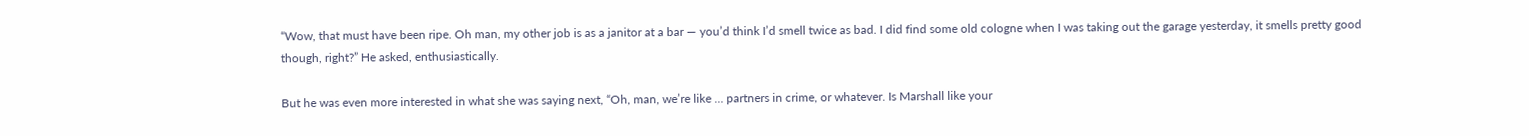“Wow, that must have been ripe. Oh man, my other job is as a janitor at a bar — you’d think I’d smell twice as bad. I did find some old cologne when I was taking out the garage yesterday, it smells pretty good though, right?” He asked, enthusiastically.

But he was even more interested in what she was saying next, “Oh, man, we’re like … partners in crime, or whatever. Is Marshall like your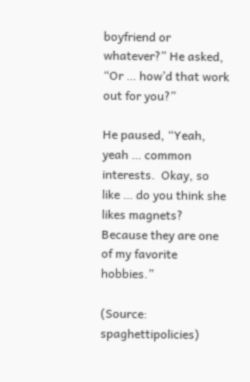boyfriend or whatever?” He asked, “Or … how’d that work out for you?”

He paused, “Yeah, yeah … common interests.  Okay, so like … do you think she likes magnets? Because they are one of my favorite hobbies.”

(Source: spaghettipolicies)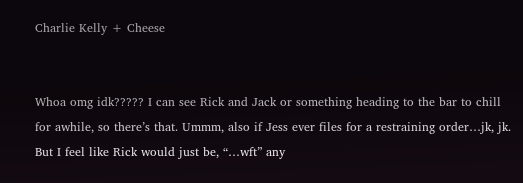Charlie Kelly + Cheese


Whoa omg idk????? I can see Rick and Jack or something heading to the bar to chill for awhile, so there’s that. Ummm, also if Jess ever files for a restraining order…jk, jk. But I feel like Rick would just be, “…wft” any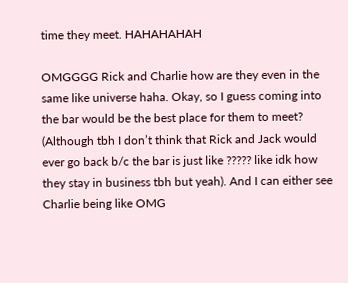time they meet. HAHAHAHAH

OMGGGG Rick and Charlie how are they even in the same like universe haha. Okay, so I guess coming into the bar would be the best place for them to meet? (Although tbh I don’t think that Rick and Jack would ever go back b/c the bar is just like ????? like idk how they stay in business tbh but yeah). And I can either see Charlie being like OMG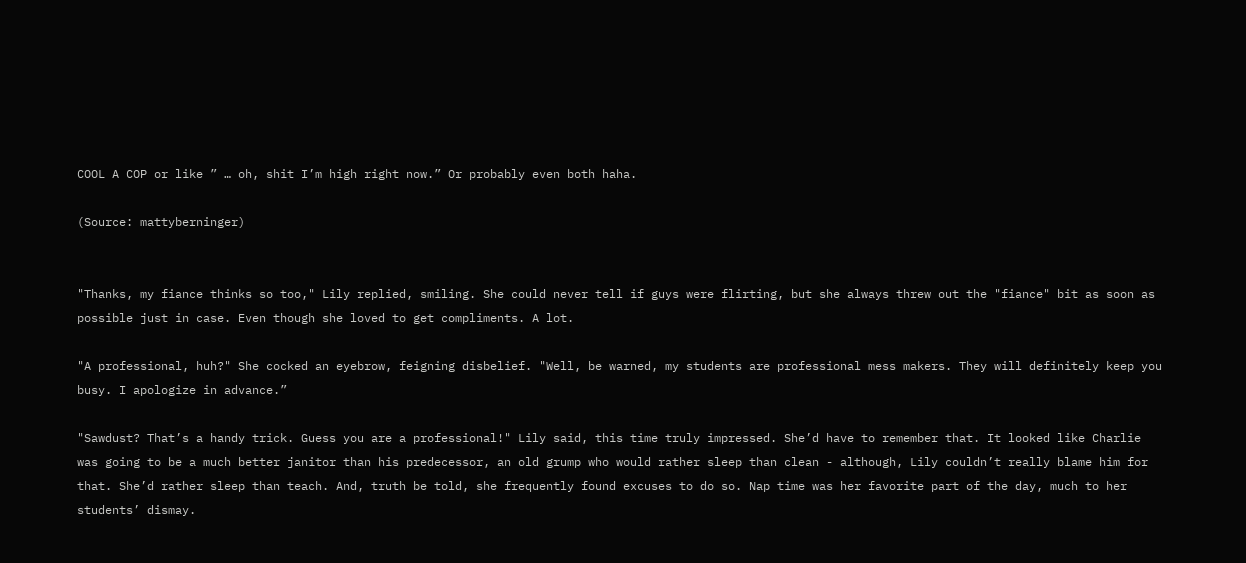COOL A COP or like ” … oh, shit I’m high right now.” Or probably even both haha.

(Source: mattyberninger)


"Thanks, my fiance thinks so too," Lily replied, smiling. She could never tell if guys were flirting, but she always threw out the "fiance" bit as soon as possible just in case. Even though she loved to get compliments. A lot.

"A professional, huh?" She cocked an eyebrow, feigning disbelief. "Well, be warned, my students are professional mess makers. They will definitely keep you busy. I apologize in advance.”

"Sawdust? That’s a handy trick. Guess you are a professional!" Lily said, this time truly impressed. She’d have to remember that. It looked like Charlie was going to be a much better janitor than his predecessor, an old grump who would rather sleep than clean - although, Lily couldn’t really blame him for that. She’d rather sleep than teach. And, truth be told, she frequently found excuses to do so. Nap time was her favorite part of the day, much to her students’ dismay.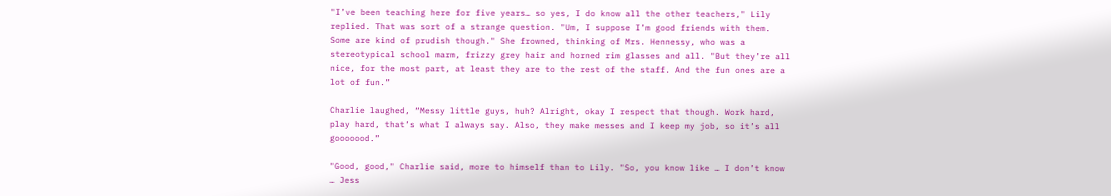"I’ve been teaching here for five years… so yes, I do know all the other teachers," Lily replied. That was sort of a strange question. "Um, I suppose I’m good friends with them. Some are kind of prudish though." She frowned, thinking of Mrs. Hennessy, who was a stereotypical school marm, frizzy grey hair and horned rim glasses and all. "But they’re all nice, for the most part, at least they are to the rest of the staff. And the fun ones are a lot of fun.”

Charlie laughed, “Messy little guys, huh? Alright, okay I respect that though. Work hard, play hard, that’s what I always say. Also, they make messes and I keep my job, so it’s all gooooood.”

"Good, good," Charlie said, more to himself than to Lily. "So, you know like … I don’t know … Jess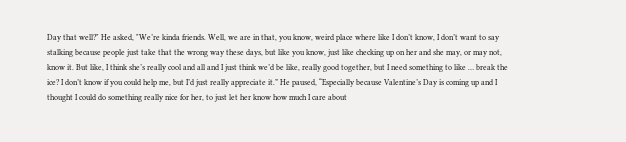Day that well?" He asked, "We’re kinda friends. Well, we are in that, you know, weird place where like I don’t know, I don’t want to say stalking because people just take that the wrong way these days, but like you know, just like checking up on her and she may, or may not, know it. But like, I think she’s really cool and all and I just think we’d be like, really good together, but I need something to like … break the ice? I don’t know if you could help me, but I’d just really appreciate it.” He paused, “Especially because Valentine’s Day is coming up and I thought I could do something really nice for her, to just let her know how much I care about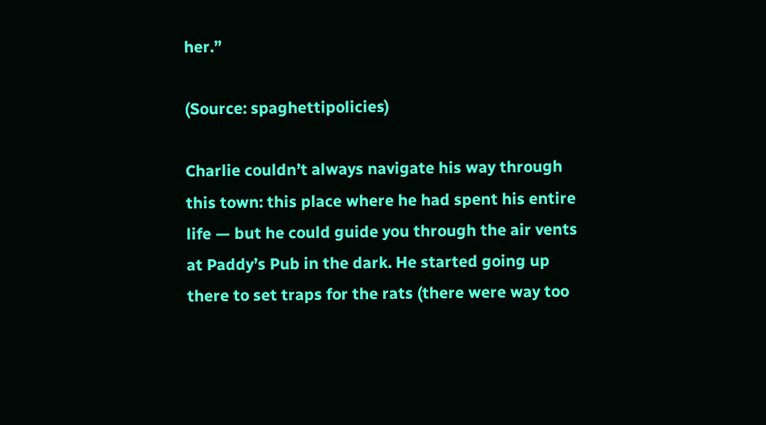her.”

(Source: spaghettipolicies)

Charlie couldn’t always navigate his way through this town: this place where he had spent his entire life — but he could guide you through the air vents at Paddy’s Pub in the dark. He started going up there to set traps for the rats (there were way too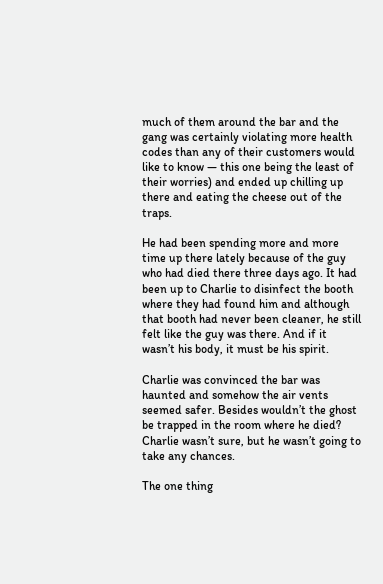much of them around the bar and the gang was certainly violating more health codes than any of their customers would like to know — this one being the least of their worries) and ended up chilling up there and eating the cheese out of the traps.

He had been spending more and more time up there lately because of the guy who had died there three days ago. It had been up to Charlie to disinfect the booth where they had found him and although that booth had never been cleaner, he still felt like the guy was there. And if it wasn’t his body, it must be his spirit.

Charlie was convinced the bar was haunted and somehow the air vents seemed safer. Besides wouldn’t the ghost be trapped in the room where he died? Charlie wasn’t sure, but he wasn’t going to take any chances.

The one thing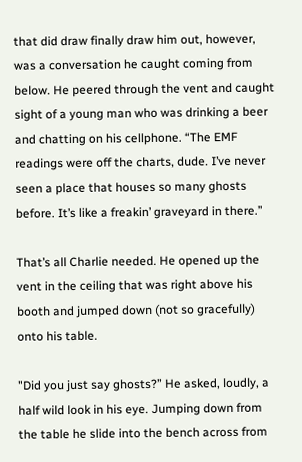that did draw finally draw him out, however, was a conversation he caught coming from below. He peered through the vent and caught sight of a young man who was drinking a beer and chatting on his cellphone. “The EMF readings were off the charts, dude. I’ve never seen a place that houses so many ghosts before. It’s like a freakin’ graveyard in there.”

That’s all Charlie needed. He opened up the vent in the ceiling that was right above his booth and jumped down (not so gracefully) onto his table.

"Did you just say ghosts?” He asked, loudly, a half wild look in his eye. Jumping down from the table he slide into the bench across from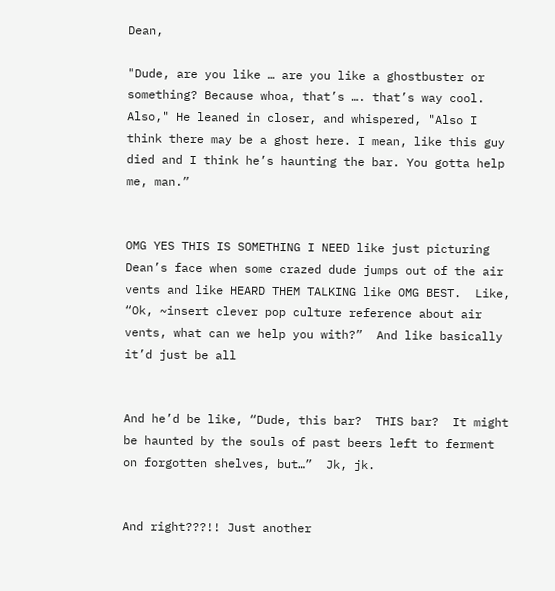Dean,

"Dude, are you like … are you like a ghostbuster or something? Because whoa, that’s …. that’s way cool. Also," He leaned in closer, and whispered, "Also I think there may be a ghost here. I mean, like this guy died and I think he’s haunting the bar. You gotta help me, man.”


OMG YES THIS IS SOMETHING I NEED like just picturing Dean’s face when some crazed dude jumps out of the air vents and like HEARD THEM TALKING like OMG BEST.  Like, “Ok, ~insert clever pop culture reference about air vents, what can we help you with?”  And like basically it’d just be all


And he’d be like, “Dude, this bar?  THIS bar?  It might be haunted by the souls of past beers left to ferment on forgotten shelves, but…”  Jk, jk.


And right???!! Just another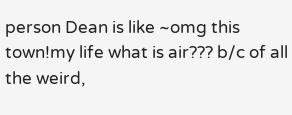person Dean is like ~omg this town!my life what is air??? b/c of all the weird,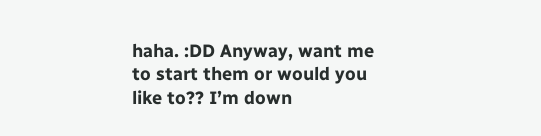haha. :DD Anyway, want me to start them or would you like to?? I’m down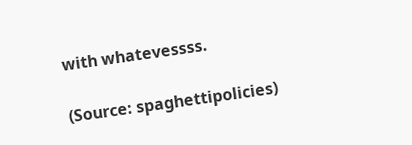with whatevessss.

(Source: spaghettipolicies)